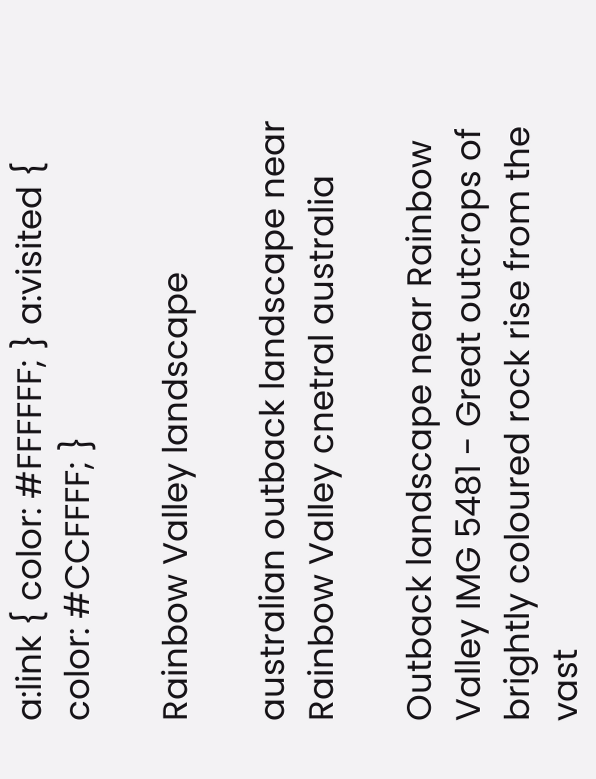a:link { color: #FFFFFF; } a:visited { color: #CCFFFF; }

Rainbow Valley landscape

australian outback landscape near Rainbow Valley cnetral australia

Outback landscape near Rainbow Valley IMG 5481 - Great outcrops of brightly coloured rock rise from the vast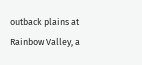outback plains at Rainbow Valley, a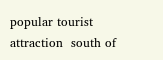popular tourist attraction  south of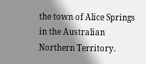the town of Alice Springs in the Australian Northern Territory.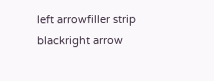left arrowfiller strip blackright arrow